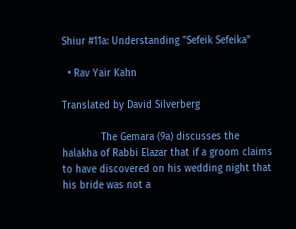Shiur #11a: Understanding "Sefeik Sefeika"

  • Rav Yair Kahn

Translated by David Silverberg

             The Gemara (9a) discusses the halakha of Rabbi Elazar that if a groom claims to have discovered on his wedding night that his bride was not a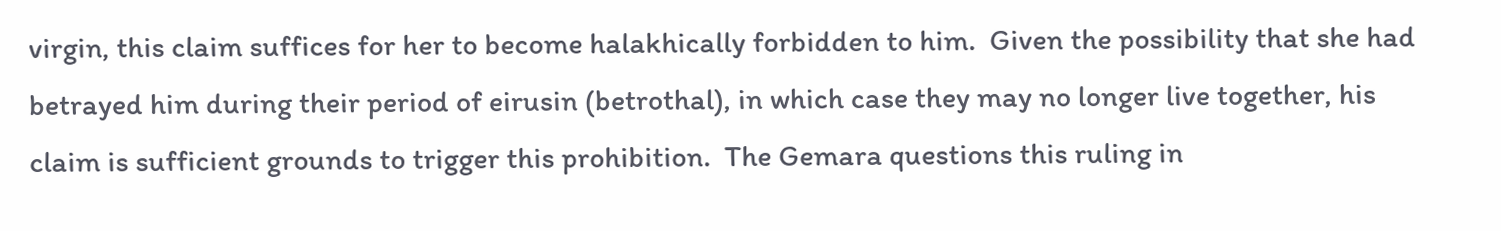virgin, this claim suffices for her to become halakhically forbidden to him.  Given the possibility that she had betrayed him during their period of eirusin (betrothal), in which case they may no longer live together, his claim is sufficient grounds to trigger this prohibition.  The Gemara questions this ruling in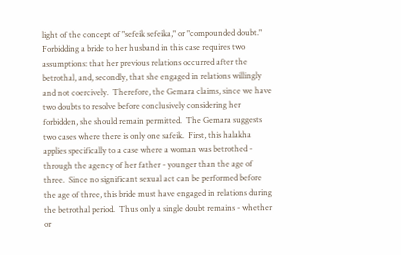light of the concept of "sefeik sefeika," or "compounded doubt."  Forbidding a bride to her husband in this case requires two assumptions: that her previous relations occurred after the betrothal, and, secondly, that she engaged in relations willingly and not coercively.  Therefore, the Gemara claims, since we have two doubts to resolve before conclusively considering her forbidden, she should remain permitted.  The Gemara suggests two cases where there is only one safeik.  First, this halakha applies specifically to a case where a woman was betrothed - through the agency of her father - younger than the age of three.  Since no significant sexual act can be performed before the age of three, this bride must have engaged in relations during the betrothal period.  Thus only a single doubt remains - whether or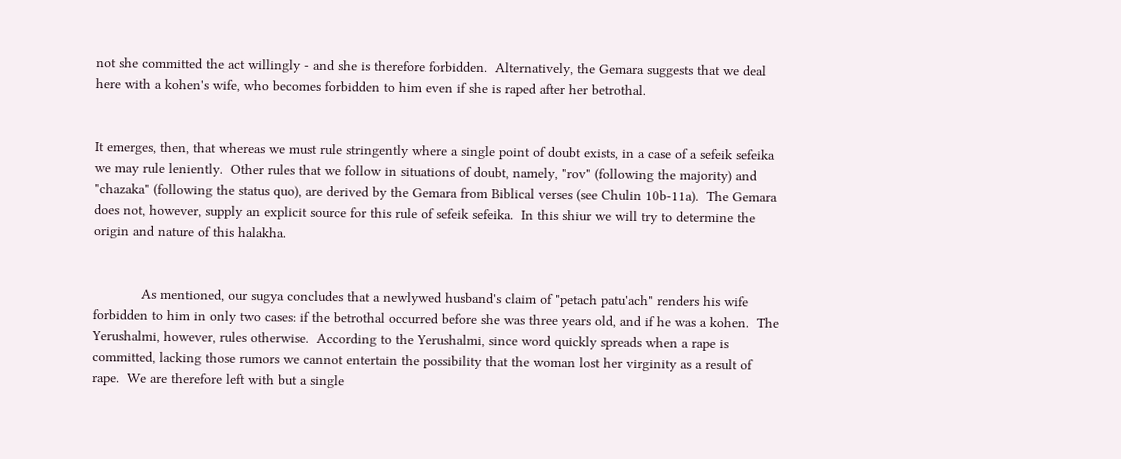not she committed the act willingly - and she is therefore forbidden.  Alternatively, the Gemara suggests that we deal here with a kohen's wife, who becomes forbidden to him even if she is raped after her betrothal.


It emerges, then, that whereas we must rule stringently where a single point of doubt exists, in a case of a sefeik sefeika we may rule leniently.  Other rules that we follow in situations of doubt, namely, "rov" (following the majority) and "chazaka" (following the status quo), are derived by the Gemara from Biblical verses (see Chulin 10b-11a).  The Gemara does not, however, supply an explicit source for this rule of sefeik sefeika.  In this shiur we will try to determine the origin and nature of this halakha.


            As mentioned, our sugya concludes that a newlywed husband's claim of "petach patu'ach" renders his wife forbidden to him in only two cases: if the betrothal occurred before she was three years old, and if he was a kohen.  The Yerushalmi, however, rules otherwise.  According to the Yerushalmi, since word quickly spreads when a rape is committed, lacking those rumors we cannot entertain the possibility that the woman lost her virginity as a result of rape.  We are therefore left with but a single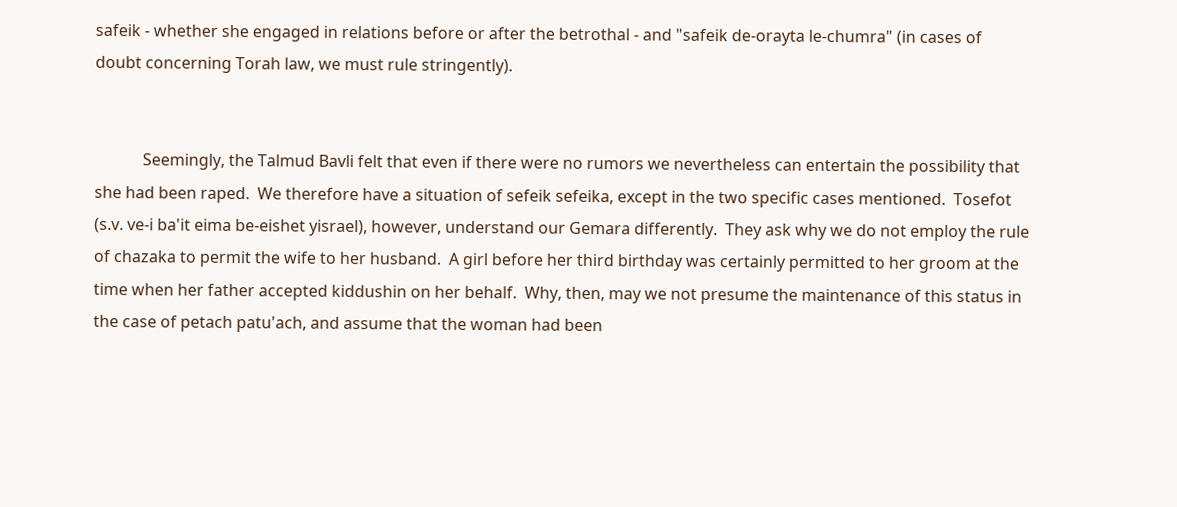safeik - whether she engaged in relations before or after the betrothal - and "safeik de-orayta le-chumra" (in cases of doubt concerning Torah law, we must rule stringently).


            Seemingly, the Talmud Bavli felt that even if there were no rumors we nevertheless can entertain the possibility that she had been raped.  We therefore have a situation of sefeik sefeika, except in the two specific cases mentioned.  Tosefot (s.v. ve-i ba'it eima be-eishet yisrael), however, understand our Gemara differently.  They ask why we do not employ the rule of chazaka to permit the wife to her husband.  A girl before her third birthday was certainly permitted to her groom at the time when her father accepted kiddushin on her behalf.  Why, then, may we not presume the maintenance of this status in the case of petach patu'ach, and assume that the woman had been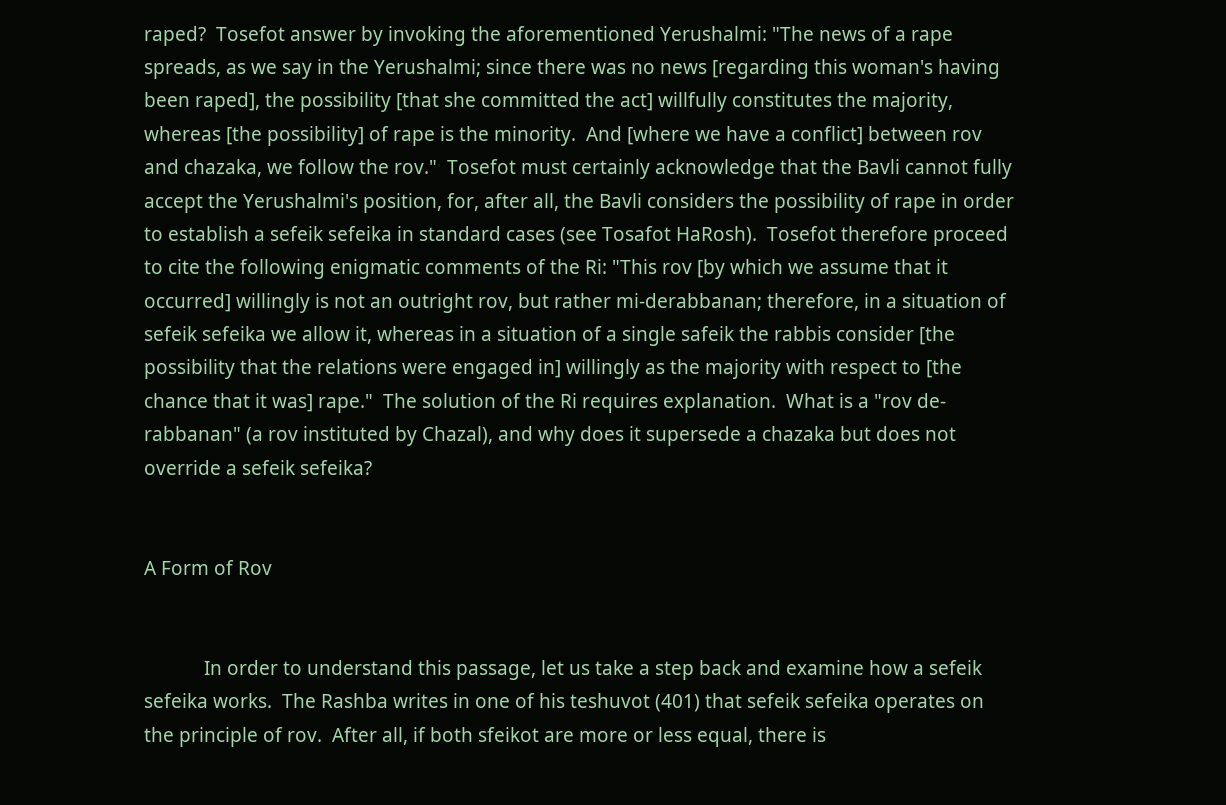raped?  Tosefot answer by invoking the aforementioned Yerushalmi: "The news of a rape spreads, as we say in the Yerushalmi; since there was no news [regarding this woman's having been raped], the possibility [that she committed the act] willfully constitutes the majority, whereas [the possibility] of rape is the minority.  And [where we have a conflict] between rov and chazaka, we follow the rov."  Tosefot must certainly acknowledge that the Bavli cannot fully accept the Yerushalmi's position, for, after all, the Bavli considers the possibility of rape in order to establish a sefeik sefeika in standard cases (see Tosafot HaRosh).  Tosefot therefore proceed to cite the following enigmatic comments of the Ri: "This rov [by which we assume that it occurred] willingly is not an outright rov, but rather mi-derabbanan; therefore, in a situation of sefeik sefeika we allow it, whereas in a situation of a single safeik the rabbis consider [the possibility that the relations were engaged in] willingly as the majority with respect to [the chance that it was] rape."  The solution of the Ri requires explanation.  What is a "rov de-rabbanan" (a rov instituted by Chazal), and why does it supersede a chazaka but does not override a sefeik sefeika?


A Form of Rov


            In order to understand this passage, let us take a step back and examine how a sefeik sefeika works.  The Rashba writes in one of his teshuvot (401) that sefeik sefeika operates on the principle of rov.  After all, if both sfeikot are more or less equal, there is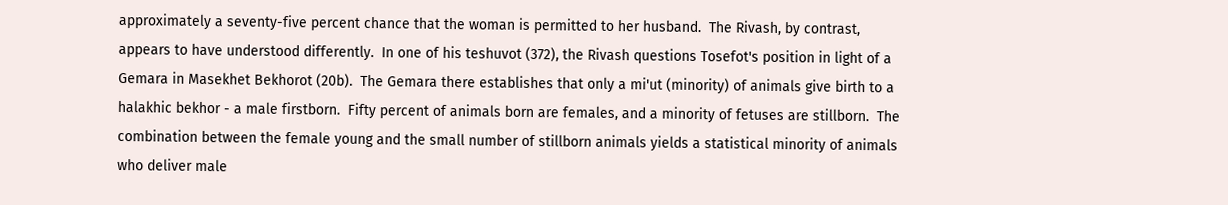approximately a seventy-five percent chance that the woman is permitted to her husband.  The Rivash, by contrast, appears to have understood differently.  In one of his teshuvot (372), the Rivash questions Tosefot's position in light of a Gemara in Masekhet Bekhorot (20b).  The Gemara there establishes that only a mi'ut (minority) of animals give birth to a halakhic bekhor - a male firstborn.  Fifty percent of animals born are females, and a minority of fetuses are stillborn.  The combination between the female young and the small number of stillborn animals yields a statistical minority of animals who deliver male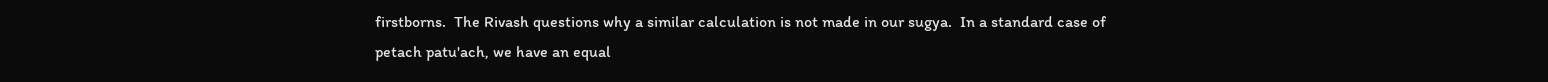firstborns.  The Rivash questions why a similar calculation is not made in our sugya.  In a standard case of petach patu'ach, we have an equal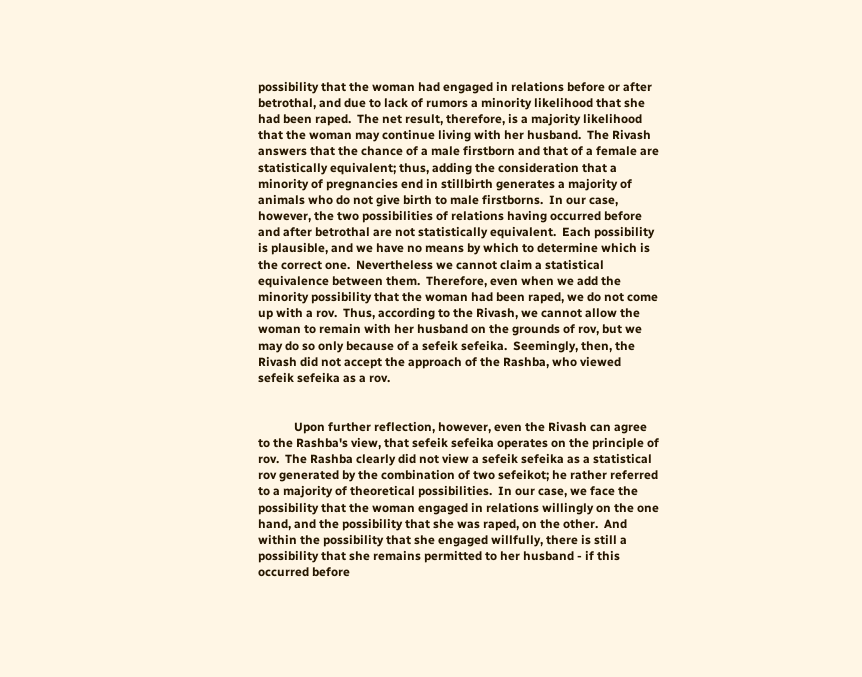possibility that the woman had engaged in relations before or after betrothal, and due to lack of rumors a minority likelihood that she had been raped.  The net result, therefore, is a majority likelihood that the woman may continue living with her husband.  The Rivash answers that the chance of a male firstborn and that of a female are statistically equivalent; thus, adding the consideration that a minority of pregnancies end in stillbirth generates a majority of animals who do not give birth to male firstborns.  In our case, however, the two possibilities of relations having occurred before and after betrothal are not statistically equivalent.  Each possibility is plausible, and we have no means by which to determine which is the correct one.  Nevertheless we cannot claim a statistical equivalence between them.  Therefore, even when we add the minority possibility that the woman had been raped, we do not come up with a rov.  Thus, according to the Rivash, we cannot allow the woman to remain with her husband on the grounds of rov, but we may do so only because of a sefeik sefeika.  Seemingly, then, the Rivash did not accept the approach of the Rashba, who viewed sefeik sefeika as a rov.


            Upon further reflection, however, even the Rivash can agree to the Rashba's view, that sefeik sefeika operates on the principle of rov.  The Rashba clearly did not view a sefeik sefeika as a statistical rov generated by the combination of two sefeikot; he rather referred to a majority of theoretical possibilities.  In our case, we face the possibility that the woman engaged in relations willingly on the one hand, and the possibility that she was raped, on the other.  And within the possibility that she engaged willfully, there is still a possibility that she remains permitted to her husband - if this occurred before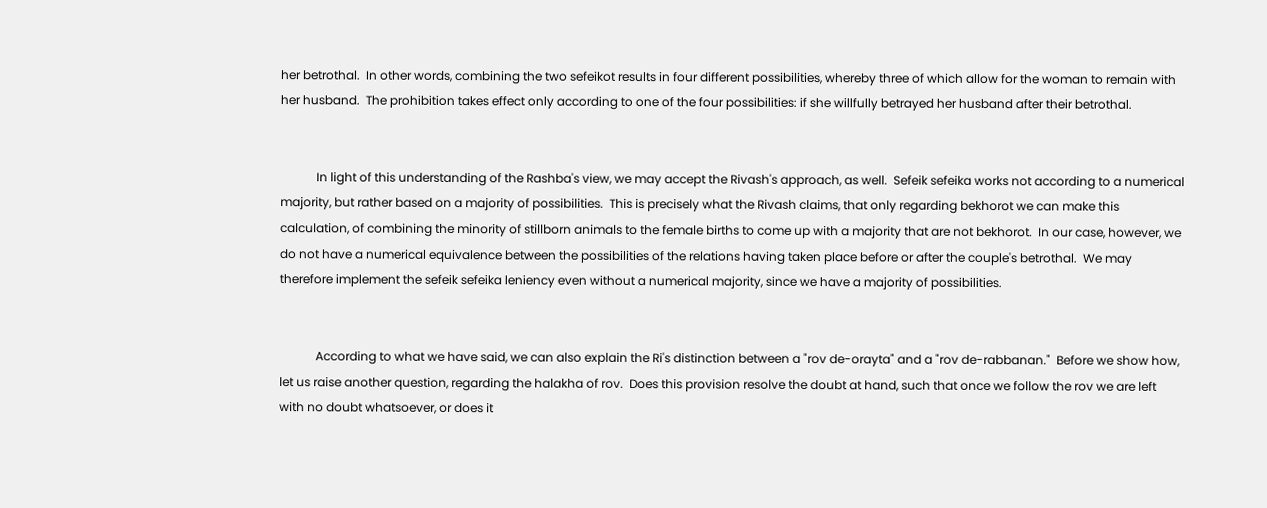her betrothal.  In other words, combining the two sefeikot results in four different possibilities, whereby three of which allow for the woman to remain with her husband.  The prohibition takes effect only according to one of the four possibilities: if she willfully betrayed her husband after their betrothal.


            In light of this understanding of the Rashba's view, we may accept the Rivash's approach, as well.  Sefeik sefeika works not according to a numerical majority, but rather based on a majority of possibilities.  This is precisely what the Rivash claims, that only regarding bekhorot we can make this calculation, of combining the minority of stillborn animals to the female births to come up with a majority that are not bekhorot.  In our case, however, we do not have a numerical equivalence between the possibilities of the relations having taken place before or after the couple's betrothal.  We may therefore implement the sefeik sefeika leniency even without a numerical majority, since we have a majority of possibilities.


            According to what we have said, we can also explain the Ri's distinction between a "rov de-orayta" and a "rov de-rabbanan."  Before we show how, let us raise another question, regarding the halakha of rov.  Does this provision resolve the doubt at hand, such that once we follow the rov we are left with no doubt whatsoever, or does it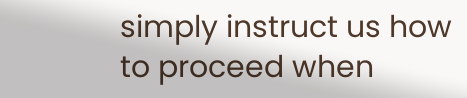simply instruct us how to proceed when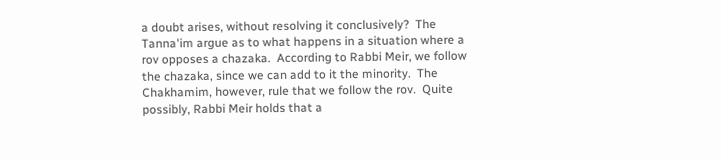a doubt arises, without resolving it conclusively?  The Tanna'im argue as to what happens in a situation where a rov opposes a chazaka.  According to Rabbi Meir, we follow the chazaka, since we can add to it the minority.  The Chakhamim, however, rule that we follow the rov.  Quite possibly, Rabbi Meir holds that a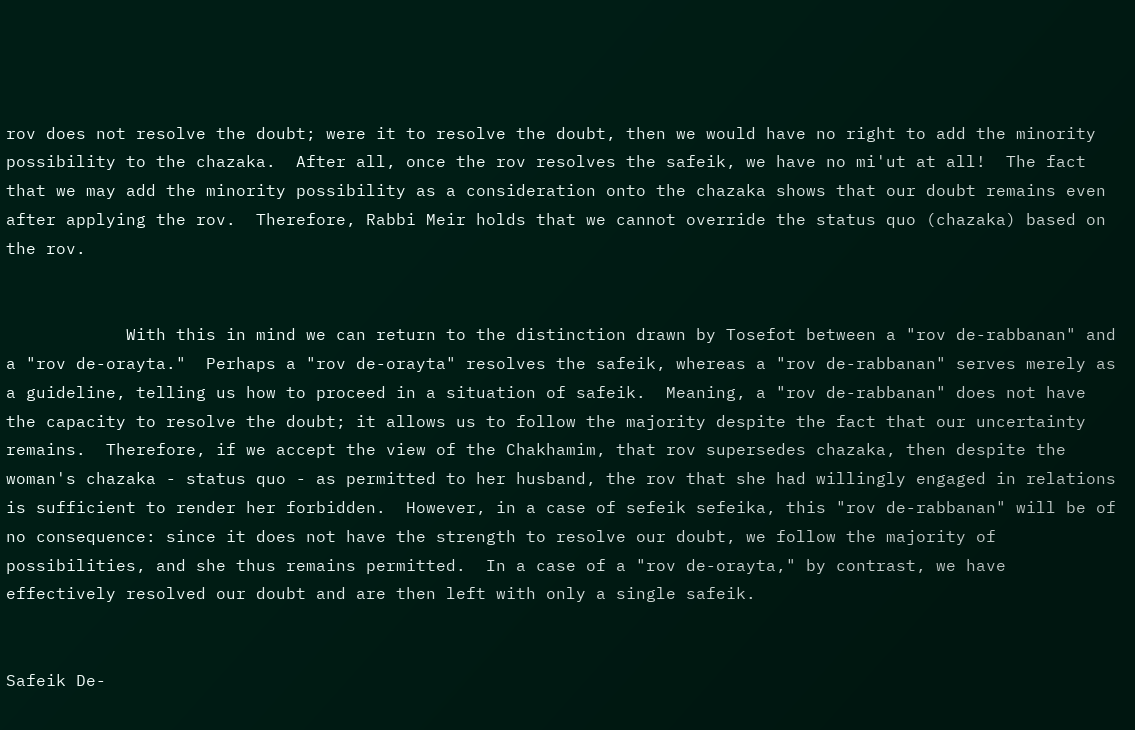rov does not resolve the doubt; were it to resolve the doubt, then we would have no right to add the minority possibility to the chazaka.  After all, once the rov resolves the safeik, we have no mi'ut at all!  The fact that we may add the minority possibility as a consideration onto the chazaka shows that our doubt remains even after applying the rov.  Therefore, Rabbi Meir holds that we cannot override the status quo (chazaka) based on the rov.


            With this in mind we can return to the distinction drawn by Tosefot between a "rov de-rabbanan" and a "rov de-orayta."  Perhaps a "rov de-orayta" resolves the safeik, whereas a "rov de-rabbanan" serves merely as a guideline, telling us how to proceed in a situation of safeik.  Meaning, a "rov de-rabbanan" does not have the capacity to resolve the doubt; it allows us to follow the majority despite the fact that our uncertainty remains.  Therefore, if we accept the view of the Chakhamim, that rov supersedes chazaka, then despite the woman's chazaka - status quo - as permitted to her husband, the rov that she had willingly engaged in relations is sufficient to render her forbidden.  However, in a case of sefeik sefeika, this "rov de-rabbanan" will be of no consequence: since it does not have the strength to resolve our doubt, we follow the majority of possibilities, and she thus remains permitted.  In a case of a "rov de-orayta," by contrast, we have effectively resolved our doubt and are then left with only a single safeik.


Safeik De-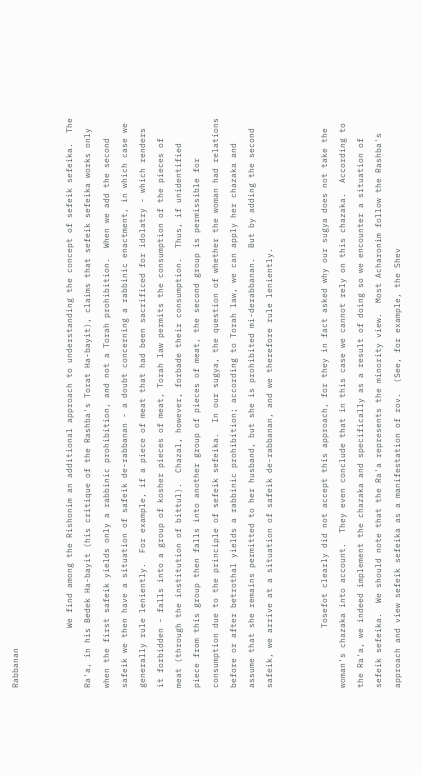Rabbanan


            We find among the Rishonim an additional approach to understanding the concept of sefeik sefeika.  The Ra'a, in his Bedek Ha-bayit (his critique of the Rashba's Torat Ha-bayit), claims that sefeik sefeika works only when the first safeik yields only a rabbinic prohibition, and not a Torah prohibition.  When we add the second safeik we then have a situation of safeik de-rabbanan - a doubt concerning a rabbinic enactment, in which case we generally rule leniently.  For example, if a piece of meat that had been sacrificed for idolatry - which renders it forbidden - falls into a group of kosher pieces of meat, Torah law permits the consumption of the pieces of meat (through the institution of bittul).  Chazal, however, forbade their consumption.  Thus, if unidentified piece from this group then falls into another group of pieces of meat, the second group is permissible for consumption due to the principle of sefeik sefeika.  In our sugya, the question of whether the woman had relations before or after betrothal yields a rabbinic prohibition; according to Torah law, we can apply her chazaka and assume that she remains permitted to her husband, but she is prohibited mi-derabbanan.  But by adding the second safeik, we arrive at a situation of safeik de-rabbanan, and we therefore rule leniently.


            Tosefot clearly did not accept this approach, for they in fact asked why our sugya does not take the woman's chazaka into account.  They even conclude that in this case we cannot rely on this chazaka.  According to the Ra'a, we indeed implement the chazaka and specifically as a result of doing so we encounter a situation of sefeik sefeika.  We should note that the Ra'a represents the minority view.  Most Acharonim follow the Rashba's approach and view sefeik sefeika as a manifestation of rov.  (See, for example, the Shev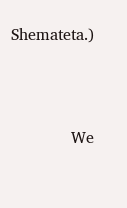Shemateta.)




            We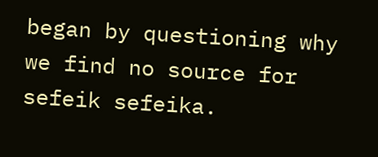began by questioning why we find no source for sefeik sefeika.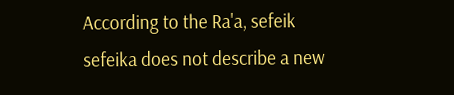According to the Ra'a, sefeik sefeika does not describe a new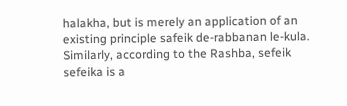halakha, but is merely an application of an existing principle safeik de-rabbanan le-kula.  Similarly, according to the Rashba, sefeik sefeika is a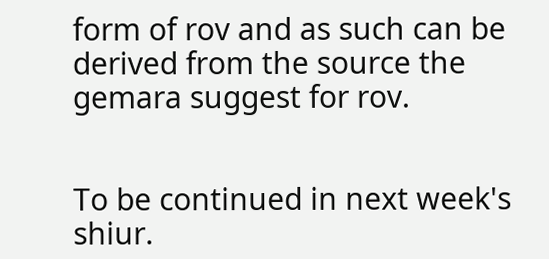form of rov and as such can be derived from the source the gemara suggest for rov.


To be continued in next week's shiur.